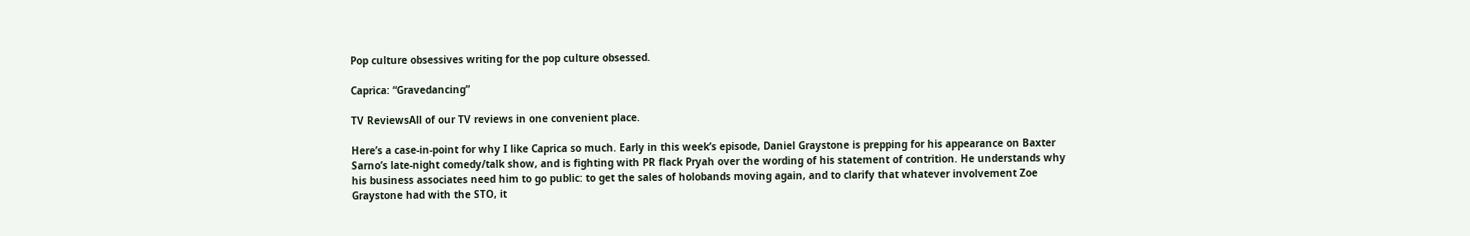Pop culture obsessives writing for the pop culture obsessed.

Caprica: “Gravedancing”

TV ReviewsAll of our TV reviews in one convenient place.

Here’s a case-in-point for why I like Caprica so much. Early in this week’s episode, Daniel Graystone is prepping for his appearance on Baxter Sarno’s late-night comedy/talk show, and is fighting with PR flack Pryah over the wording of his statement of contrition. He understands why his business associates need him to go public: to get the sales of holobands moving again, and to clarify that whatever involvement Zoe Graystone had with the STO, it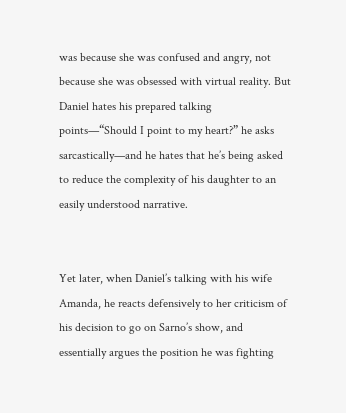was because she was confused and angry, not because she was obsessed with virtual reality. But Daniel hates his prepared talking points—“Should I point to my heart?” he asks sarcastically—and he hates that he’s being asked to reduce the complexity of his daughter to an easily understood narrative.


Yet later, when Daniel’s talking with his wife Amanda, he reacts defensively to her criticism of his decision to go on Sarno’s show, and essentially argues the position he was fighting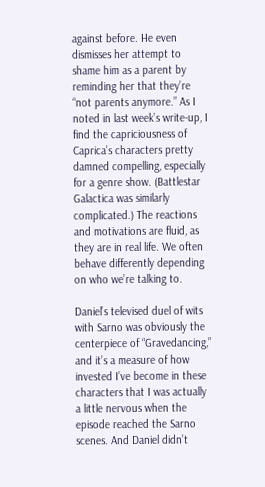against before. He even dismisses her attempt to shame him as a parent by reminding her that they’re “not parents anymore.” As I noted in last week’s write-up, I find the capriciousness of Caprica’s characters pretty damned compelling, especially for a genre show. (Battlestar Galactica was similarly complicated.) The reactions and motivations are fluid, as they are in real life. We often behave differently depending on who we’re talking to.

Daniel’s televised duel of wits with Sarno was obviously the centerpiece of “Gravedancing,” and it’s a measure of how invested I’ve become in these characters that I was actually a little nervous when the episode reached the Sarno scenes. And Daniel didn’t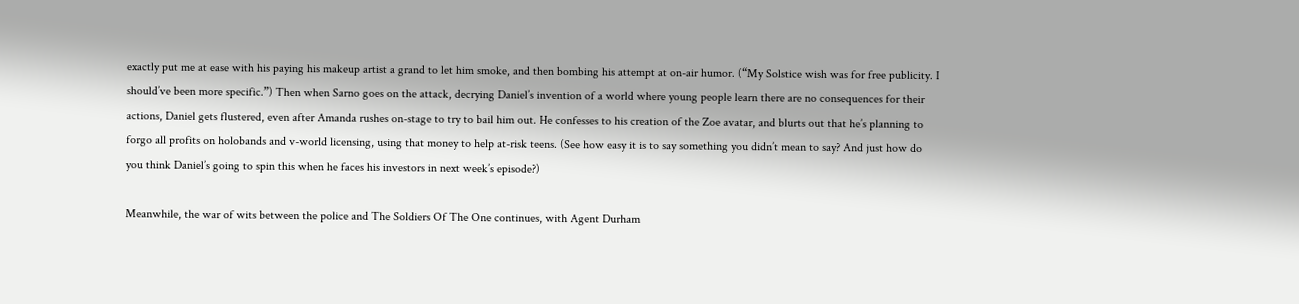exactly put me at ease with his paying his makeup artist a grand to let him smoke, and then bombing his attempt at on-air humor. (“My Solstice wish was for free publicity. I should’ve been more specific.”) Then when Sarno goes on the attack, decrying Daniel’s invention of a world where young people learn there are no consequences for their actions, Daniel gets flustered, even after Amanda rushes on-stage to try to bail him out. He confesses to his creation of the Zoe avatar, and blurts out that he’s planning to forgo all profits on holobands and v-world licensing, using that money to help at-risk teens. (See how easy it is to say something you didn’t mean to say? And just how do you think Daniel’s going to spin this when he faces his investors in next week’s episode?)

Meanwhile, the war of wits between the police and The Soldiers Of The One continues, with Agent Durham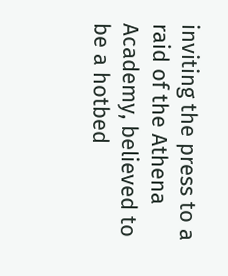inviting the press to a raid of the Athena Academy, believed to be a hotbed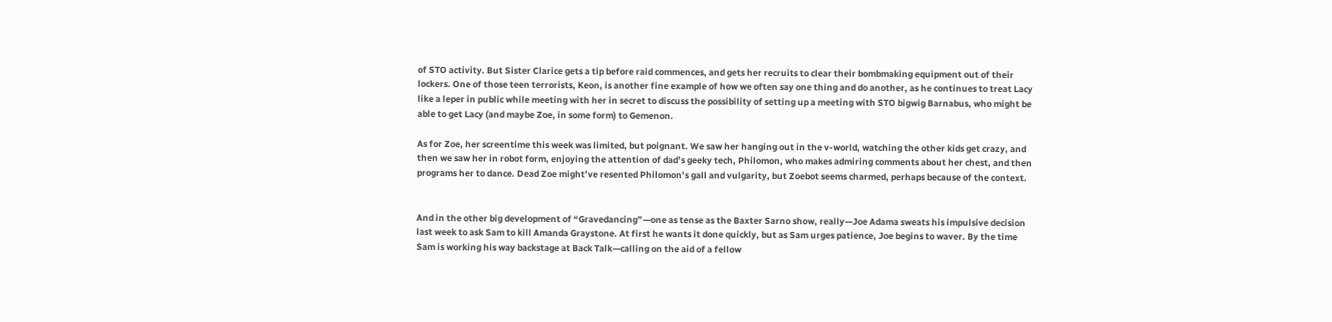of STO activity. But Sister Clarice gets a tip before raid commences, and gets her recruits to clear their bombmaking equipment out of their lockers. One of those teen terrorists, Keon, is another fine example of how we often say one thing and do another, as he continues to treat Lacy like a leper in public while meeting with her in secret to discuss the possibility of setting up a meeting with STO bigwig Barnabus, who might be able to get Lacy (and maybe Zoe, in some form) to Gemenon.

As for Zoe, her screentime this week was limited, but poignant. We saw her hanging out in the v-world, watching the other kids get crazy, and then we saw her in robot form, enjoying the attention of dad’s geeky tech, Philomon, who makes admiring comments about her chest, and then programs her to dance. Dead Zoe might’ve resented Philomon’s gall and vulgarity, but Zoebot seems charmed, perhaps because of the context.


And in the other big development of “Gravedancing”—one as tense as the Baxter Sarno show, really—Joe Adama sweats his impulsive decision last week to ask Sam to kill Amanda Graystone. At first he wants it done quickly, but as Sam urges patience, Joe begins to waver. By the time Sam is working his way backstage at Back Talk—calling on the aid of a fellow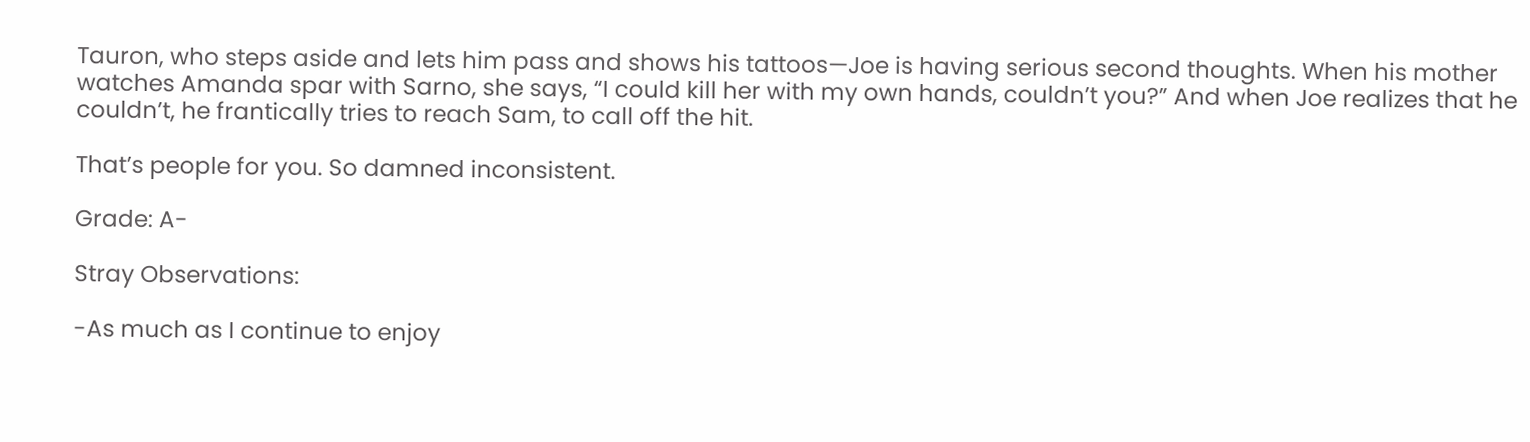Tauron, who steps aside and lets him pass and shows his tattoos—Joe is having serious second thoughts. When his mother watches Amanda spar with Sarno, she says, “I could kill her with my own hands, couldn’t you?” And when Joe realizes that he couldn’t, he frantically tries to reach Sam, to call off the hit.

That’s people for you. So damned inconsistent.

Grade: A-

Stray Observations:

-As much as I continue to enjoy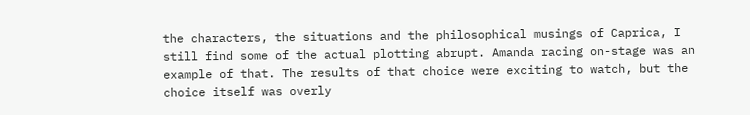the characters, the situations and the philosophical musings of Caprica, I still find some of the actual plotting abrupt. Amanda racing on-stage was an example of that. The results of that choice were exciting to watch, but the choice itself was overly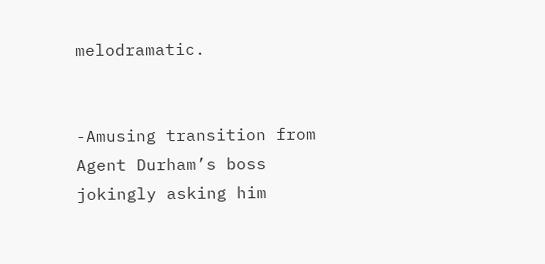melodramatic.


-Amusing transition from Agent Durham’s boss jokingly asking him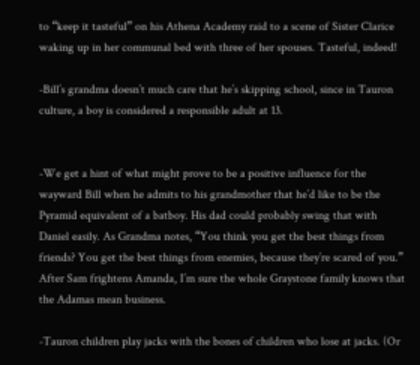to “keep it tasteful” on his Athena Academy raid to a scene of Sister Clarice waking up in her communal bed with three of her spouses. Tasteful, indeed!

-Bill’s grandma doesn’t much care that he’s skipping school, since in Tauron culture, a boy is considered a responsible adult at 13.


-We get a hint of what might prove to be a positive influence for the wayward Bill when he admits to his grandmother that he’d like to be the Pyramid equivalent of a batboy. His dad could probably swing that with Daniel easily. As Grandma notes, “You think you get the best things from friends? You get the best things from enemies, because they’re scared of you.” After Sam frightens Amanda, I’m sure the whole Graystone family knows that the Adamas mean business.

-Tauron children play jacks with the bones of children who lose at jacks. (Or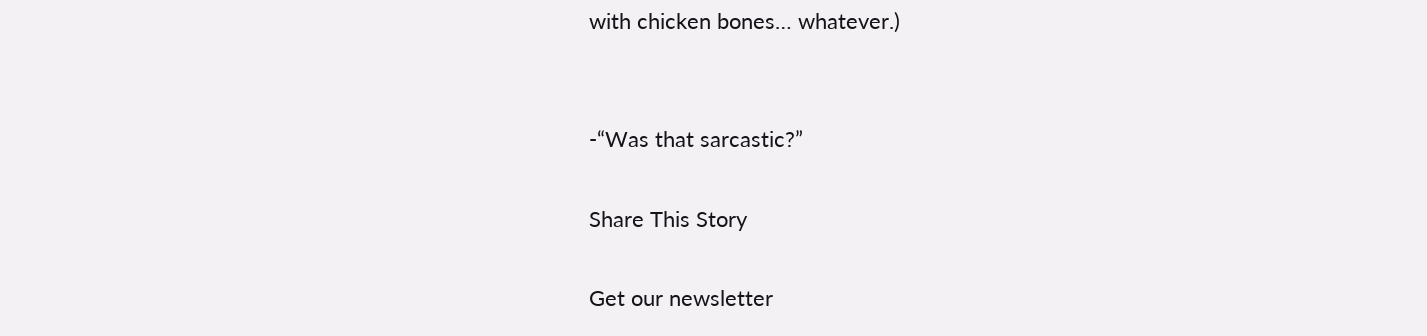with chicken bones… whatever.)


-“Was that sarcastic?”

Share This Story

Get our newsletter